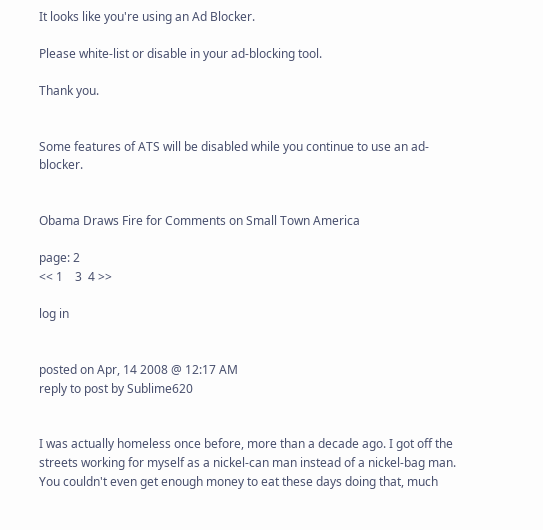It looks like you're using an Ad Blocker.

Please white-list or disable in your ad-blocking tool.

Thank you.


Some features of ATS will be disabled while you continue to use an ad-blocker.


Obama Draws Fire for Comments on Small Town America

page: 2
<< 1    3  4 >>

log in


posted on Apr, 14 2008 @ 12:17 AM
reply to post by Sublime620


I was actually homeless once before, more than a decade ago. I got off the streets working for myself as a nickel-can man instead of a nickel-bag man. You couldn't even get enough money to eat these days doing that, much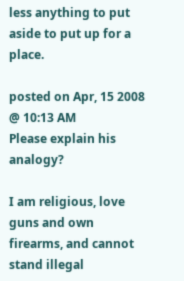less anything to put aside to put up for a place.

posted on Apr, 15 2008 @ 10:13 AM
Please explain his analogy?

I am religious, love guns and own firearms, and cannot stand illegal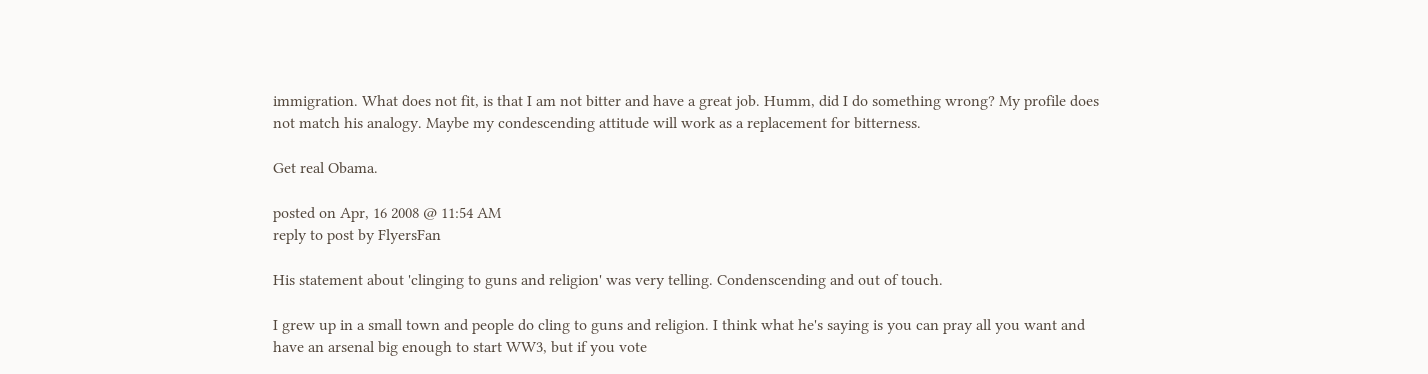immigration. What does not fit, is that I am not bitter and have a great job. Humm, did I do something wrong? My profile does not match his analogy. Maybe my condescending attitude will work as a replacement for bitterness.

Get real Obama.

posted on Apr, 16 2008 @ 11:54 AM
reply to post by FlyersFan

His statement about 'clinging to guns and religion' was very telling. Condenscending and out of touch.

I grew up in a small town and people do cling to guns and religion. I think what he's saying is you can pray all you want and have an arsenal big enough to start WW3, but if you vote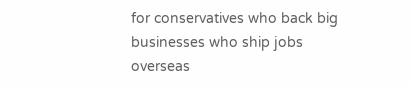for conservatives who back big businesses who ship jobs overseas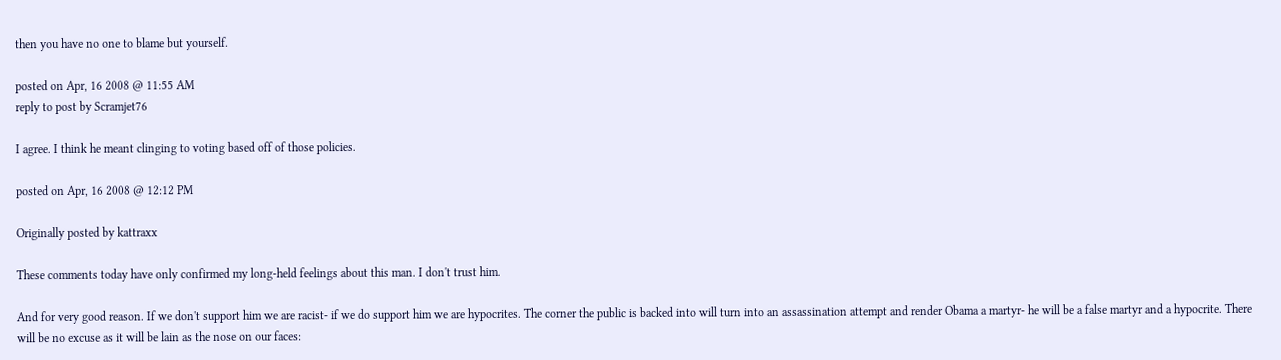then you have no one to blame but yourself.

posted on Apr, 16 2008 @ 11:55 AM
reply to post by Scramjet76

I agree. I think he meant clinging to voting based off of those policies.

posted on Apr, 16 2008 @ 12:12 PM

Originally posted by kattraxx

These comments today have only confirmed my long-held feelings about this man. I don't trust him.

And for very good reason. If we don't support him we are racist- if we do support him we are hypocrites. The corner the public is backed into will turn into an assassination attempt and render Obama a martyr- he will be a false martyr and a hypocrite. There will be no excuse as it will be lain as the nose on our faces: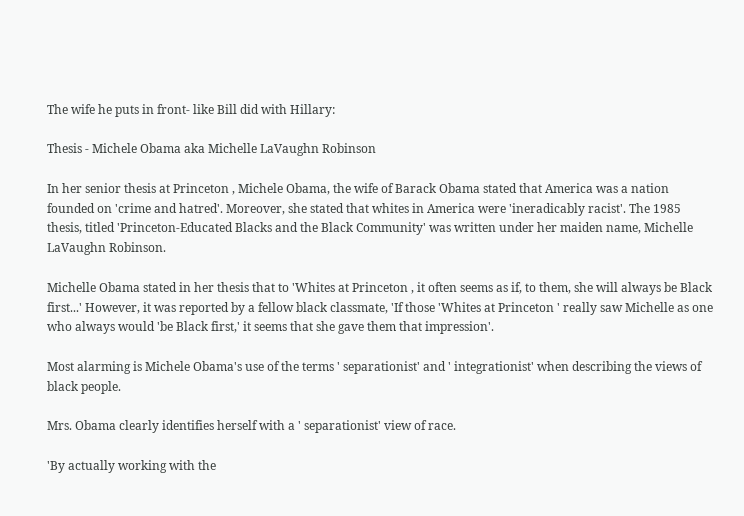The wife he puts in front- like Bill did with Hillary:

Thesis - Michele Obama aka Michelle LaVaughn Robinson

In her senior thesis at Princeton , Michele Obama, the wife of Barack Obama stated that America was a nation founded on 'crime and hatred'. Moreover, she stated that whites in America were 'ineradicably racist'. The 1985 thesis, titled 'Princeton-Educated Blacks and the Black Community' was written under her maiden name, Michelle LaVaughn Robinson.

Michelle Obama stated in her thesis that to 'Whites at Princeton , it often seems as if, to them, she will always be Black first...' However, it was reported by a fellow black classmate, 'If those 'Whites at Princeton ' really saw Michelle as one who always would 'be Black first,' it seems that she gave them that impression'.

Most alarming is Michele Obama's use of the terms ' separationist' and ' integrationist' when describing the views of black people.

Mrs. Obama clearly identifies herself with a ' separationist' view of race.

'By actually working with the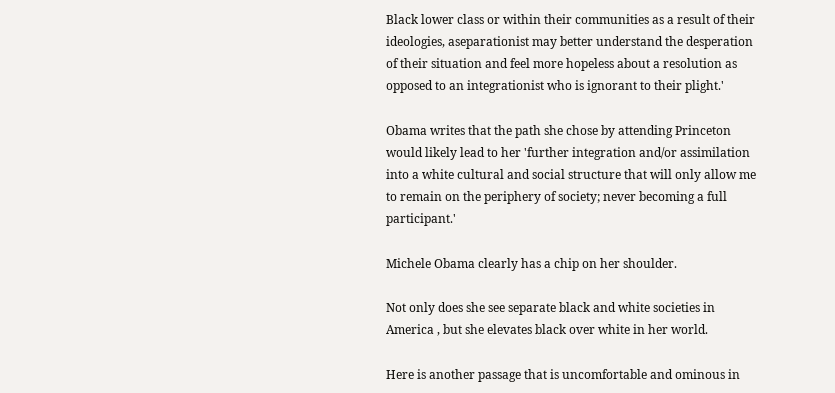Black lower class or within their communities as a result of their ideologies, aseparationist may better understand the desperation of their situation and feel more hopeless about a resolution as opposed to an integrationist who is ignorant to their plight.'

Obama writes that the path she chose by attending Princeton would likely lead to her 'further integration and/or assimilation into a white cultural and social structure that will only allow me to remain on the periphery of society; never becoming a full participant.'

Michele Obama clearly has a chip on her shoulder.

Not only does she see separate black and white societies in America , but she elevates black over white in her world.

Here is another passage that is uncomfortable and ominous in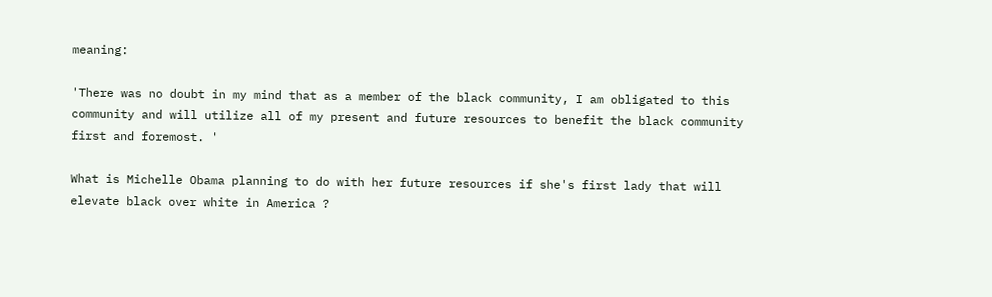meaning:

'There was no doubt in my mind that as a member of the black community, I am obligated to this community and will utilize all of my present and future resources to benefit the black community first and foremost. '

What is Michelle Obama planning to do with her future resources if she's first lady that will elevate black over white in America ?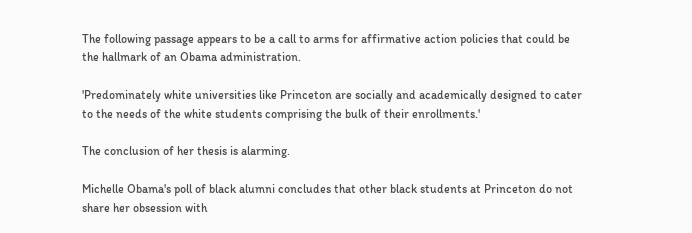The following passage appears to be a call to arms for affirmative action policies that could be the hallmark of an Obama administration.

'Predominately white universities like Princeton are socially and academically designed to cater to the needs of the white students comprising the bulk of their enrollments.'

The conclusion of her thesis is alarming.

Michelle Obama's poll of black alumni concludes that other black students at Princeton do not share her obsession with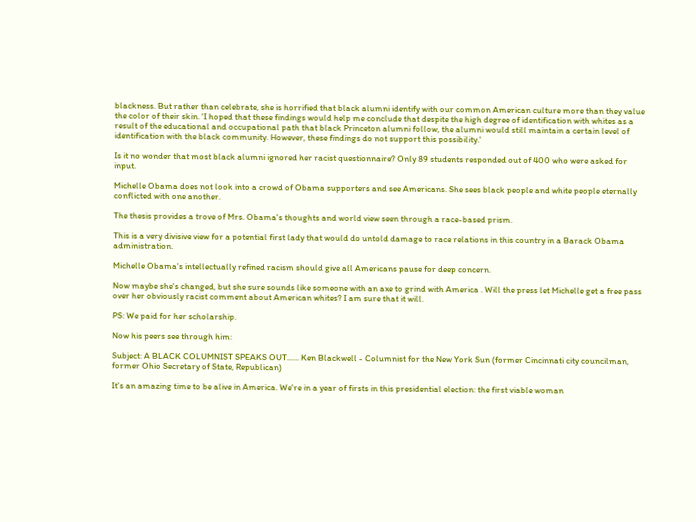blackness. But rather than celebrate, she is horrified that black alumni identify with our common American culture more than they value the color of their skin. 'I hoped that these findings would help me conclude that despite the high degree of identification with whites as a result of the educational and occupational path that black Princeton alumni follow, the alumni would still maintain a certain level of identification with the black community. However, these findings do not support this possibility.'

Is it no wonder that most black alumni ignored her racist questionnaire? Only 89 students responded out of 400 who were asked for input.

Michelle Obama does not look into a crowd of Obama supporters and see Americans. She sees black people and white people eternally conflicted with one another.

The thesis provides a trove of Mrs. Obama's thoughts and world view seen through a race-based prism.

This is a very divisive view for a potential first lady that would do untold damage to race relations in this country in a Barack Obama administration.

Michelle Obama's intellectually refined racism should give all Americans pause for deep concern.

Now maybe she's changed, but she sure sounds like someone with an axe to grind with America . Will the press let Michelle get a free pass over her obviously racist comment about American whites? I am sure that it will.

PS: We paid for her scholarship.

Now his peers see through him:

Subject: A BLACK COLUMNIST SPEAKS OUT...... Ken Blackwell - Columnist for the New York Sun (former Cincinnati city councilman, former Ohio Secretary of State, Republican)

It's an amazing time to be alive in America. We're in a year of firsts in this presidential election: the first viable woman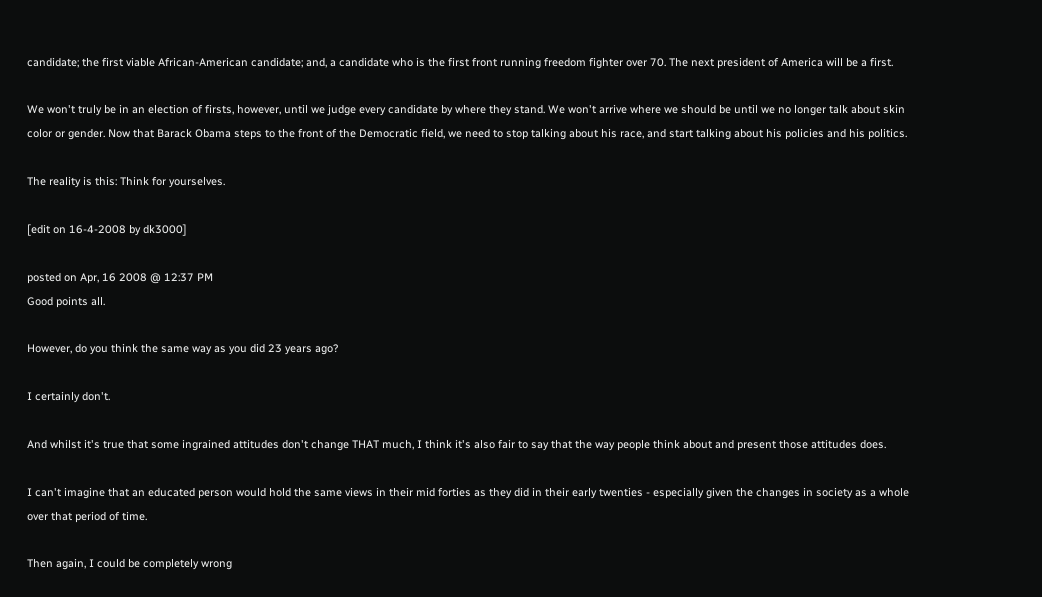candidate; the first viable African-American candidate; and, a candidate who is the first front running freedom fighter over 70. The next president of America will be a first.

We won't truly be in an election of firsts, however, until we judge every candidate by where they stand. We won't arrive where we should be until we no longer talk about skin color or gender. Now that Barack Obama steps to the front of the Democratic field, we need to stop talking about his race, and start talking about his policies and his politics.

The reality is this: Think for yourselves.

[edit on 16-4-2008 by dk3000]

posted on Apr, 16 2008 @ 12:37 PM
Good points all.

However, do you think the same way as you did 23 years ago?

I certainly don't.

And whilst it's true that some ingrained attitudes don't change THAT much, I think it's also fair to say that the way people think about and present those attitudes does.

I can't imagine that an educated person would hold the same views in their mid forties as they did in their early twenties - especially given the changes in society as a whole over that period of time.

Then again, I could be completely wrong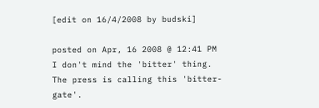[edit on 16/4/2008 by budski]

posted on Apr, 16 2008 @ 12:41 PM
I don't mind the 'bitter' thing. The press is calling this 'bitter-gate'.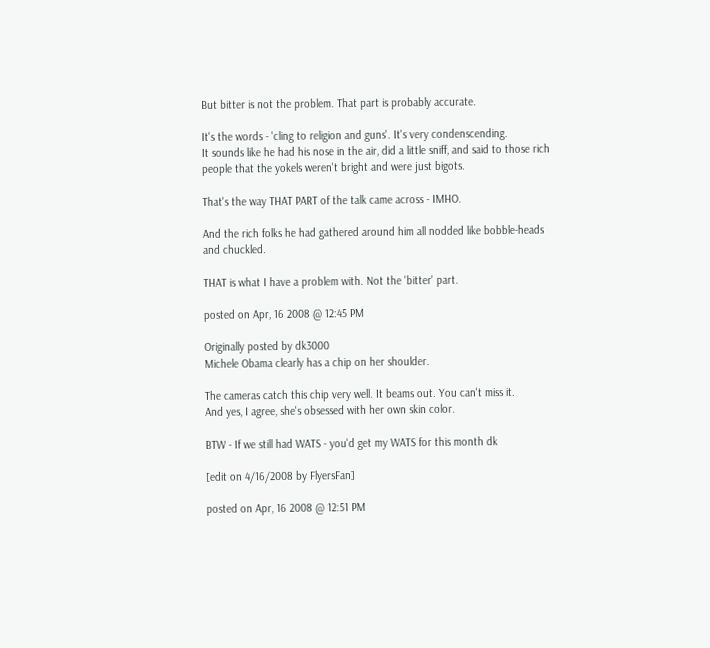But bitter is not the problem. That part is probably accurate.

It's the words - 'cling to religion and guns'. It's very condenscending.
It sounds like he had his nose in the air, did a little sniff, and said to those rich people that the yokels weren't bright and were just bigots.

That's the way THAT PART of the talk came across - IMHO.

And the rich folks he had gathered around him all nodded like bobble-heads and chuckled.

THAT is what I have a problem with. Not the 'bitter' part.

posted on Apr, 16 2008 @ 12:45 PM

Originally posted by dk3000
Michele Obama clearly has a chip on her shoulder.

The cameras catch this chip very well. It beams out. You can't miss it.
And yes, I agree, she's obsessed with her own skin color.

BTW - If we still had WATS - you'd get my WATS for this month dk

[edit on 4/16/2008 by FlyersFan]

posted on Apr, 16 2008 @ 12:51 PM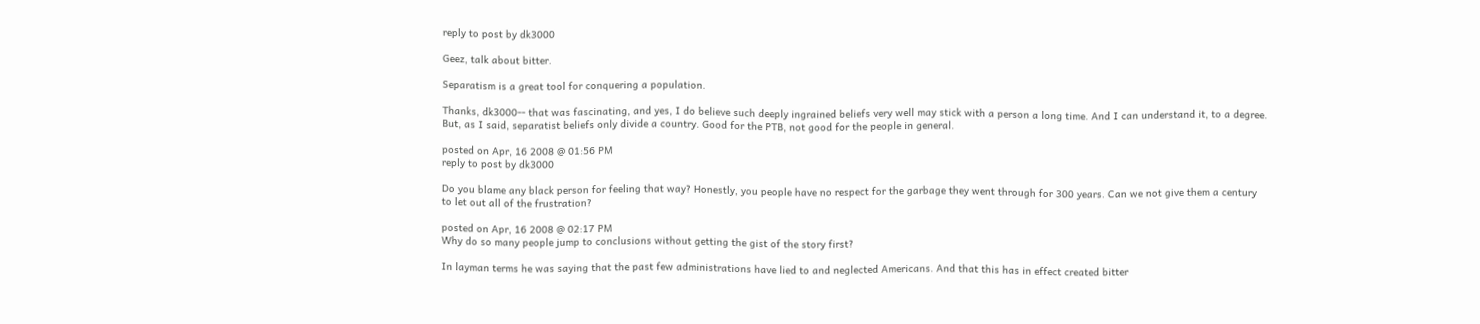reply to post by dk3000

Geez, talk about bitter.

Separatism is a great tool for conquering a population.

Thanks, dk3000-- that was fascinating, and yes, I do believe such deeply ingrained beliefs very well may stick with a person a long time. And I can understand it, to a degree. But, as I said, separatist beliefs only divide a country. Good for the PTB, not good for the people in general.

posted on Apr, 16 2008 @ 01:56 PM
reply to post by dk3000

Do you blame any black person for feeling that way? Honestly, you people have no respect for the garbage they went through for 300 years. Can we not give them a century to let out all of the frustration?

posted on Apr, 16 2008 @ 02:17 PM
Why do so many people jump to conclusions without getting the gist of the story first?

In layman terms he was saying that the past few administrations have lied to and neglected Americans. And that this has in effect created bitter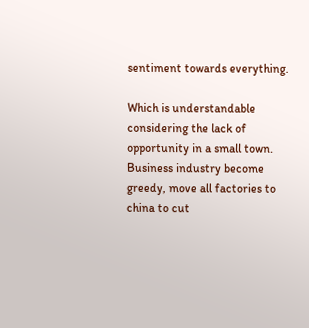sentiment towards everything.

Which is understandable considering the lack of opportunity in a small town. Business industry become greedy, move all factories to china to cut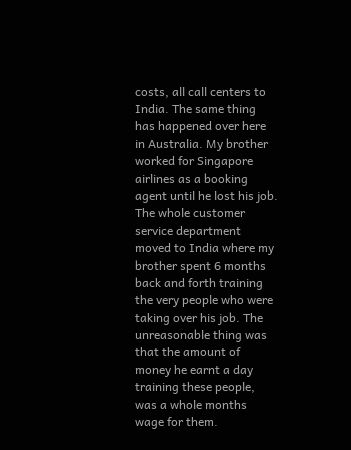costs, all call centers to India. The same thing has happened over here in Australia. My brother worked for Singapore airlines as a booking agent until he lost his job. The whole customer service department moved to India where my brother spent 6 months back and forth training the very people who were taking over his job. The unreasonable thing was that the amount of money he earnt a day training these people, was a whole months wage for them.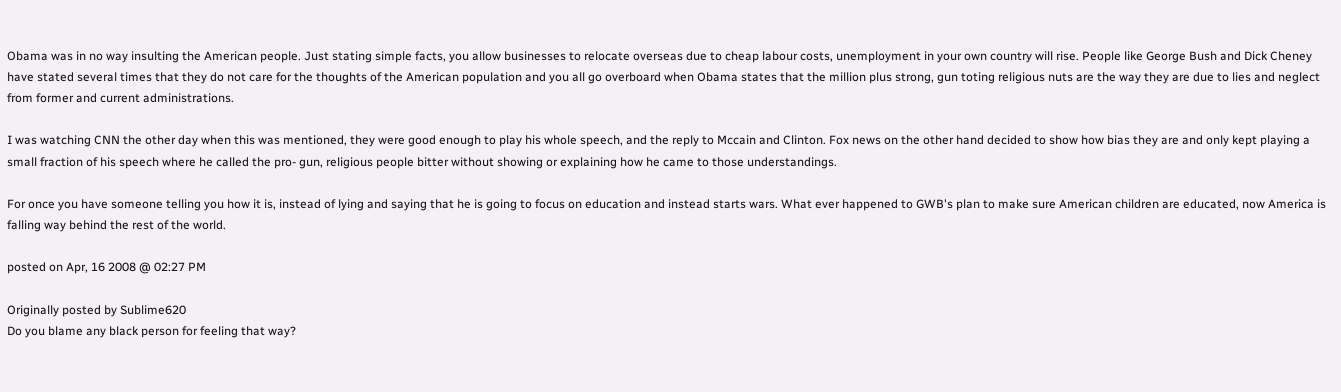Obama was in no way insulting the American people. Just stating simple facts, you allow businesses to relocate overseas due to cheap labour costs, unemployment in your own country will rise. People like George Bush and Dick Cheney have stated several times that they do not care for the thoughts of the American population and you all go overboard when Obama states that the million plus strong, gun toting religious nuts are the way they are due to lies and neglect from former and current administrations.

I was watching CNN the other day when this was mentioned, they were good enough to play his whole speech, and the reply to Mccain and Clinton. Fox news on the other hand decided to show how bias they are and only kept playing a small fraction of his speech where he called the pro- gun, religious people bitter without showing or explaining how he came to those understandings.

For once you have someone telling you how it is, instead of lying and saying that he is going to focus on education and instead starts wars. What ever happened to GWB's plan to make sure American children are educated, now America is falling way behind the rest of the world.

posted on Apr, 16 2008 @ 02:27 PM

Originally posted by Sublime620
Do you blame any black person for feeling that way?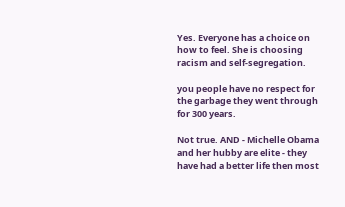Yes. Everyone has a choice on how to feel. She is choosing racism and self-segregation.

you people have no respect for the garbage they went through for 300 years.

Not true. AND - Michelle Obama and her hubby are elite - they have had a better life then most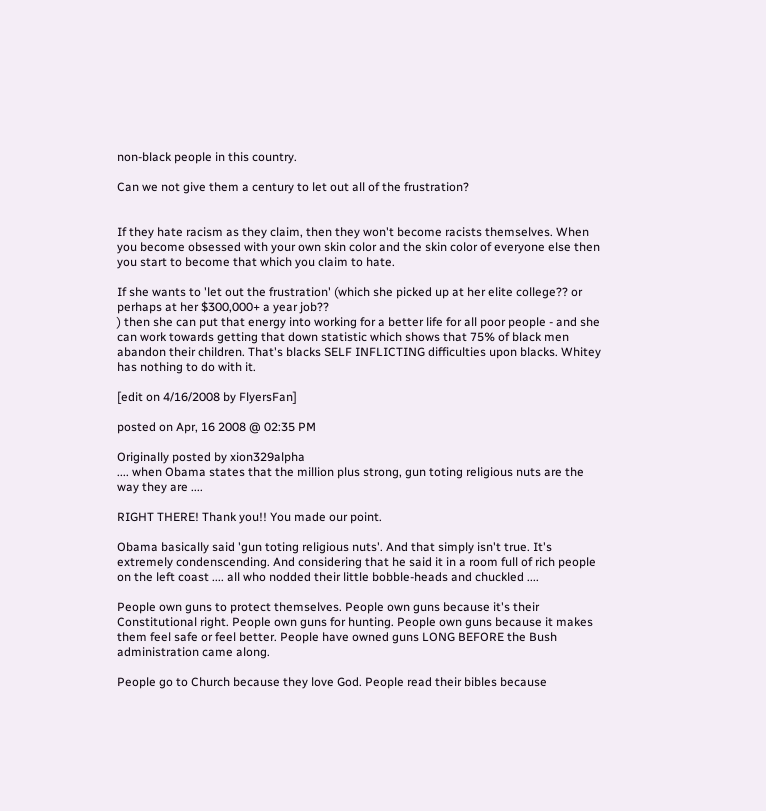non-black people in this country.

Can we not give them a century to let out all of the frustration?


If they hate racism as they claim, then they won't become racists themselves. When you become obsessed with your own skin color and the skin color of everyone else then you start to become that which you claim to hate.

If she wants to 'let out the frustration' (which she picked up at her elite college?? or perhaps at her $300,000+ a year job??
) then she can put that energy into working for a better life for all poor people - and she can work towards getting that down statistic which shows that 75% of black men abandon their children. That's blacks SELF INFLICTING difficulties upon blacks. Whitey has nothing to do with it.

[edit on 4/16/2008 by FlyersFan]

posted on Apr, 16 2008 @ 02:35 PM

Originally posted by xion329alpha
.... when Obama states that the million plus strong, gun toting religious nuts are the way they are ....

RIGHT THERE! Thank you!! You made our point.

Obama basically said 'gun toting religious nuts'. And that simply isn't true. It's extremely condenscending. And considering that he said it in a room full of rich people on the left coast .... all who nodded their little bobble-heads and chuckled ....

People own guns to protect themselves. People own guns because it's their Constitutional right. People own guns for hunting. People own guns because it makes them feel safe or feel better. People have owned guns LONG BEFORE the Bush administration came along.

People go to Church because they love God. People read their bibles because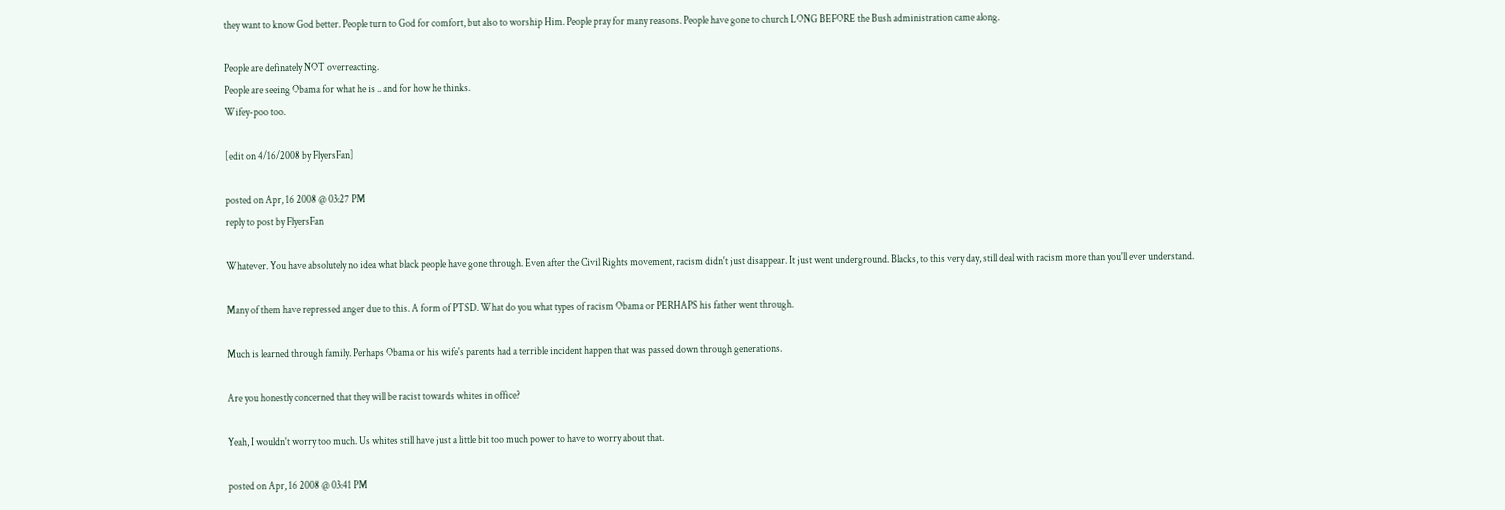they want to know God better. People turn to God for comfort, but also to worship Him. People pray for many reasons. People have gone to church LONG BEFORE the Bush administration came along.

People are definately NOT overreacting.
People are seeing Obama for what he is .. and for how he thinks.
Wifey-poo too.

[edit on 4/16/2008 by FlyersFan]

posted on Apr, 16 2008 @ 03:27 PM
reply to post by FlyersFan

Whatever. You have absolutely no idea what black people have gone through. Even after the Civil Rights movement, racism didn't just disappear. It just went underground. Blacks, to this very day, still deal with racism more than you'll ever understand.

Many of them have repressed anger due to this. A form of PTSD. What do you what types of racism Obama or PERHAPS his father went through.

Much is learned through family. Perhaps Obama or his wife's parents had a terrible incident happen that was passed down through generations.

Are you honestly concerned that they will be racist towards whites in office?

Yeah, I wouldn't worry too much. Us whites still have just a little bit too much power to have to worry about that.

posted on Apr, 16 2008 @ 03:41 PM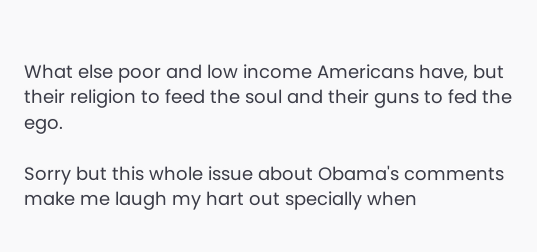What else poor and low income Americans have, but their religion to feed the soul and their guns to fed the ego.

Sorry but this whole issue about Obama's comments make me laugh my hart out specially when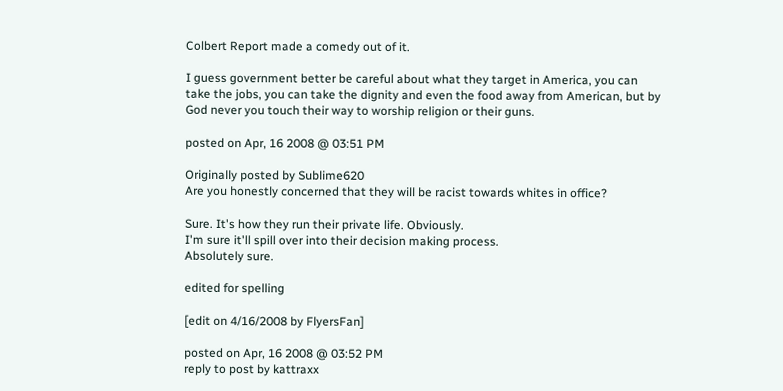Colbert Report made a comedy out of it.

I guess government better be careful about what they target in America, you can take the jobs, you can take the dignity and even the food away from American, but by God never you touch their way to worship religion or their guns.

posted on Apr, 16 2008 @ 03:51 PM

Originally posted by Sublime620
Are you honestly concerned that they will be racist towards whites in office?

Sure. It's how they run their private life. Obviously.
I'm sure it'll spill over into their decision making process.
Absolutely sure.

edited for spelling

[edit on 4/16/2008 by FlyersFan]

posted on Apr, 16 2008 @ 03:52 PM
reply to post by kattraxx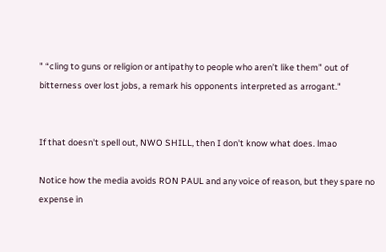" “cling to guns or religion or antipathy to people who aren’t like them” out of bitterness over lost jobs, a remark his opponents interpreted as arrogant."


If that doesn't spell out, NWO SHILL, then I don't know what does. lmao

Notice how the media avoids RON PAUL and any voice of reason, but they spare no expense in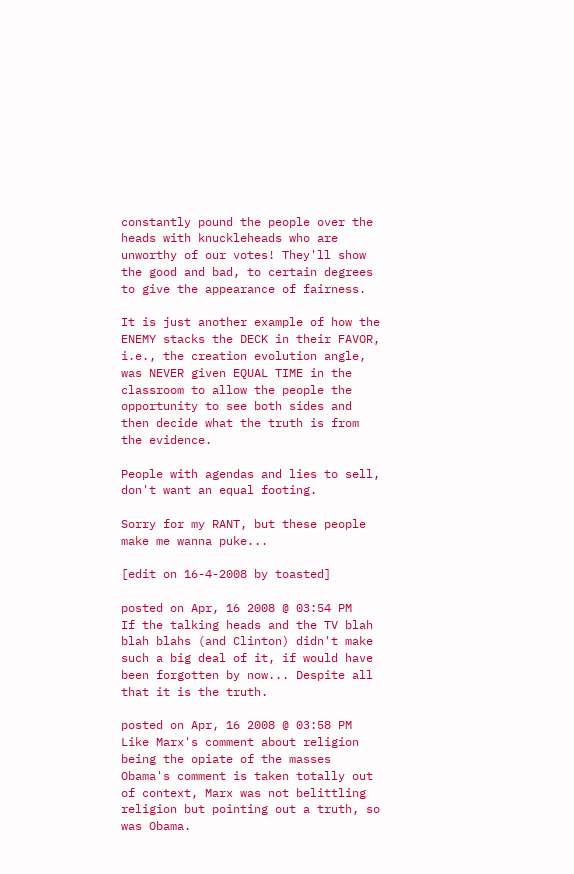constantly pound the people over the heads with knuckleheads who are unworthy of our votes! They'll show the good and bad, to certain degrees to give the appearance of fairness.

It is just another example of how the ENEMY stacks the DECK in their FAVOR, i.e., the creation evolution angle, was NEVER given EQUAL TIME in the classroom to allow the people the opportunity to see both sides and then decide what the truth is from the evidence.

People with agendas and lies to sell, don't want an equal footing.

Sorry for my RANT, but these people make me wanna puke...

[edit on 16-4-2008 by toasted]

posted on Apr, 16 2008 @ 03:54 PM
If the talking heads and the TV blah blah blahs (and Clinton) didn't make such a big deal of it, if would have been forgotten by now... Despite all that it is the truth.

posted on Apr, 16 2008 @ 03:58 PM
Like Marx's comment about religion being the opiate of the masses Obama's comment is taken totally out of context, Marx was not belittling religion but pointing out a truth, so was Obama.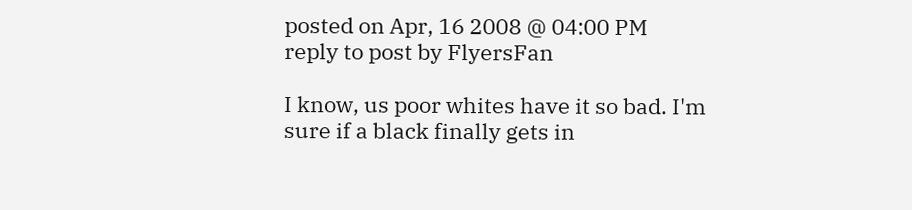posted on Apr, 16 2008 @ 04:00 PM
reply to post by FlyersFan

I know, us poor whites have it so bad. I'm sure if a black finally gets in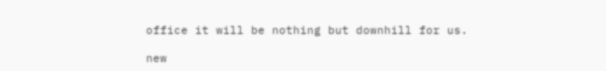office it will be nothing but downhill for us.

new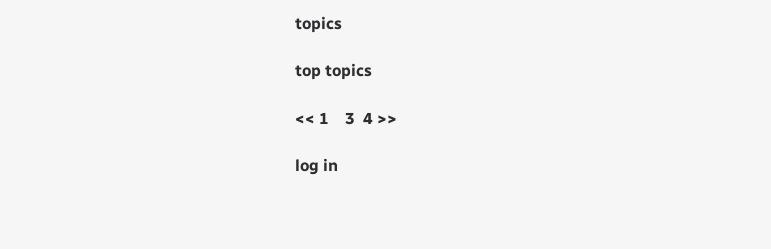topics

top topics

<< 1    3  4 >>

log in